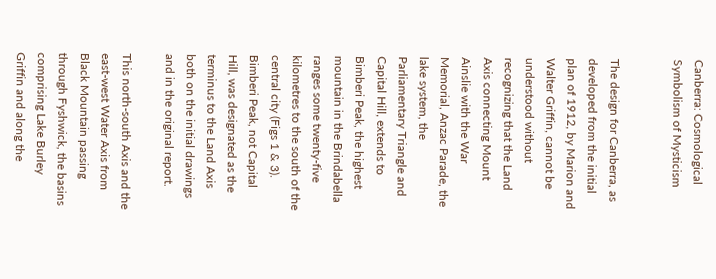Canberra: Cosmological Symbolism of Mysticism


The design for Canberra, as developed from the initial plan of 1912, by Marion and Walter Griffin, cannot be understood without recognizing that the Land Axis connecting Mount Ainslie with the War Memorial, Anzac Parade, the lake system, the Parliamentary Triangle and Capital Hill, extends to Bimberi Peak, the highest mountain in the Brindabella ranges some twenty-five kilometres to the south of the central city (Figs 1 & 3). Bimberi Peak, not Capital Hill, was designated as the terminus to the Land Axis both on the initial drawings and in the original report.

This north-south Axis and the east-west Water Axis from Black Mountain passing through Fyshwick, the basins comprising Lake Burley Griffin and along the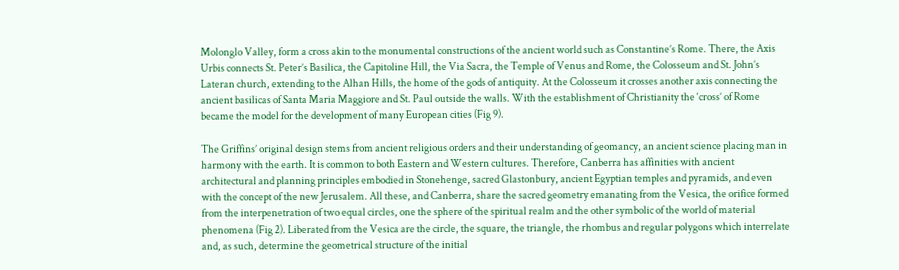Molonglo Valley, form a cross akin to the monumental constructions of the ancient world such as Constantine’s Rome. There, the Axis Urbis connects St. Peter’s Basilica, the Capitoline Hill, the Via Sacra, the Temple of Venus and Rome, the Colosseum and St. John’s Lateran church, extending to the Alhan Hills, the home of the gods of antiquity. At the Colosseum it crosses another axis connecting the ancient basilicas of Santa Maria Maggiore and St. Paul outside the walls. With the establishment of Christianity the ‘cross’ of Rome became the model for the development of many European cities (Fig 9).

The Griffins’ original design stems from ancient religious orders and their understanding of geomancy, an ancient science placing man in harmony with the earth. It is common to both Eastern and Western cultures. Therefore, Canberra has affinities with ancient architectural and planning principles embodied in Stonehenge, sacred Glastonbury, ancient Egyptian temples and pyramids, and even with the concept of the new Jerusalem. All these, and Canberra, share the sacred geometry emanating from the Vesica, the orifice formed from the interpenetration of two equal circles, one the sphere of the spiritual realm and the other symbolic of the world of material phenomena (Fig 2). Liberated from the Vesica are the circle, the square, the triangle, the rhombus and regular polygons which interrelate and, as such, determine the geometrical structure of the initial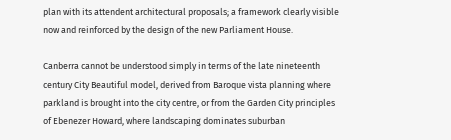plan with its attendent architectural proposals; a framework clearly visible now and reinforced by the design of the new Parliament House.

Canberra cannot be understood simply in terms of the late nineteenth century City Beautiful model, derived from Baroque vista planning where parkland is brought into the city centre, or from the Garden City principles of Ebenezer Howard, where landscaping dominates suburban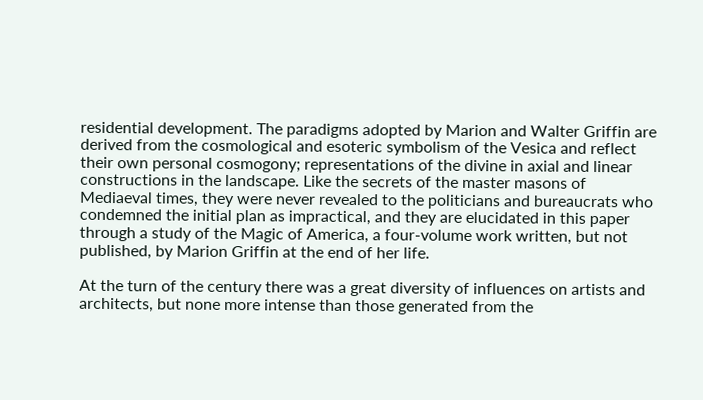residential development. The paradigms adopted by Marion and Walter Griffin are derived from the cosmological and esoteric symbolism of the Vesica and reflect their own personal cosmogony; representations of the divine in axial and linear constructions in the landscape. Like the secrets of the master masons of Mediaeval times, they were never revealed to the politicians and bureaucrats who condemned the initial plan as impractical, and they are elucidated in this paper through a study of the Magic of America, a four-volume work written, but not published, by Marion Griffin at the end of her life.

At the turn of the century there was a great diversity of influences on artists and architects, but none more intense than those generated from the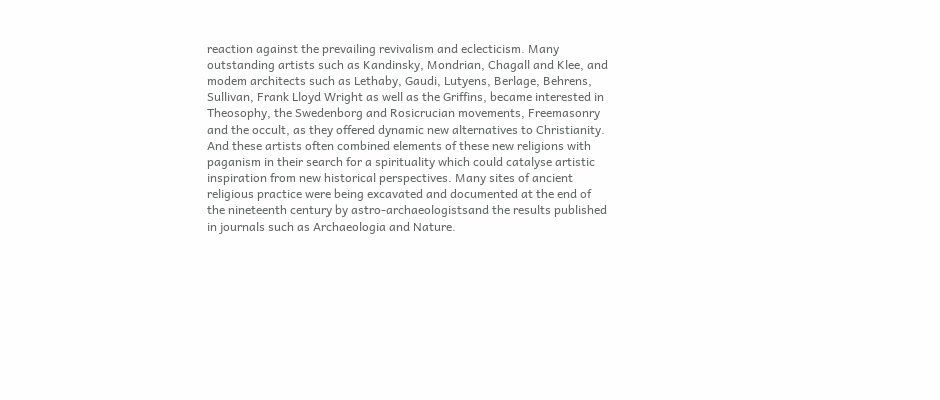reaction against the prevailing revivalism and eclecticism. Many outstanding artists such as Kandinsky, Mondrian, Chagall and Klee, and modem architects such as Lethaby, Gaudi, Lutyens, Berlage, Behrens, Sullivan, Frank Lloyd Wright as well as the Griffins, became interested in Theosophy, the Swedenborg and Rosicrucian movements, Freemasonry and the occult, as they offered dynamic new alternatives to Christianity. And these artists often combined elements of these new religions with paganism in their search for a spirituality which could catalyse artistic inspiration from new historical perspectives. Many sites of ancient religious practice were being excavated and documented at the end of the nineteenth century by astro-archaeologistsand the results published in journals such as Archaeologia and Nature.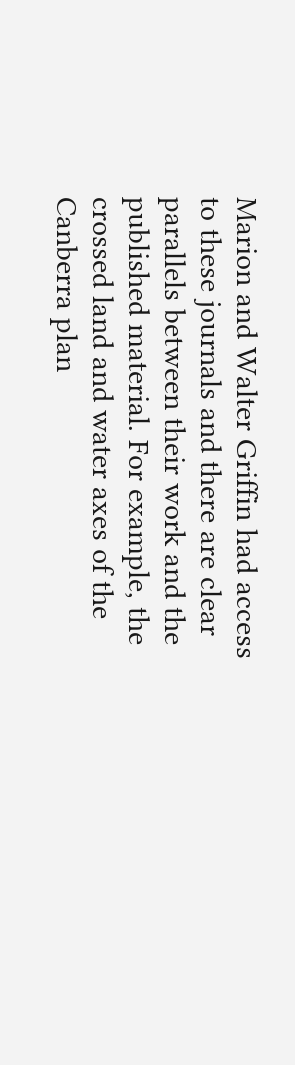Marion and Walter Griffin had access to these journals and there are clear parallels between their work and the published material. For example, the crossed land and water axes of the Canberra plan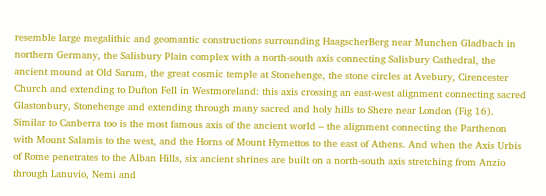resemble large megalithic and geomantic constructions surrounding HaagscherBerg near Munchen Gladbach in northern Germany, the Salisbury Plain complex with a north-south axis connecting Salisbury Cathedral, the ancient mound at Old Sarum, the great cosmic temple at Stonehenge, the stone circles at Avebury, Cirencester Church and extending to Dufton Fell in Westmoreland: this axis crossing an east-west alignment connecting sacred Glastonbury, Stonehenge and extending through many sacred and holy hills to Shere near London (Fig 16). Similar to Canberra too is the most famous axis of the ancient world – the alignment connecting the Parthenon with Mount Salamis to the west, and the Horns of Mount Hymettos to the east of Athens. And when the Axis Urbis of Rome penetrates to the Alban Hills, six ancient shrines are built on a north-south axis stretching from Anzio through Lanuvio, Nemi and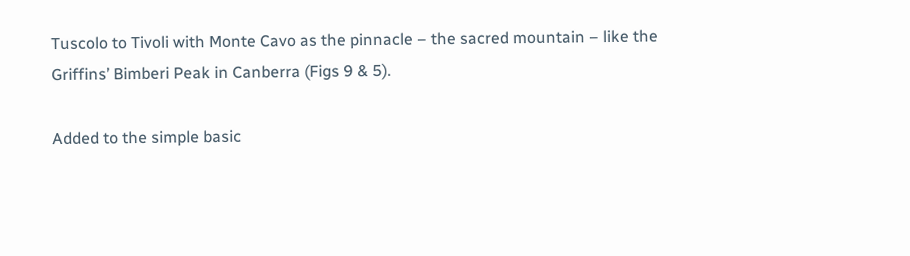Tuscolo to Tivoli with Monte Cavo as the pinnacle – the sacred mountain – like the Griffins’ Bimberi Peak in Canberra (Figs 9 & 5).

Added to the simple basic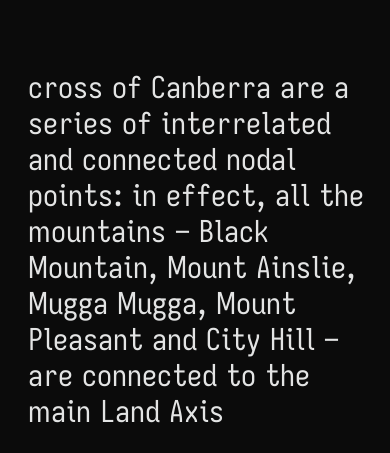cross of Canberra are a series of interrelated and connected nodal points: in effect, all the mountains – Black Mountain, Mount Ainslie, Mugga Mugga, Mount Pleasant and City Hill – are connected to the main Land Axis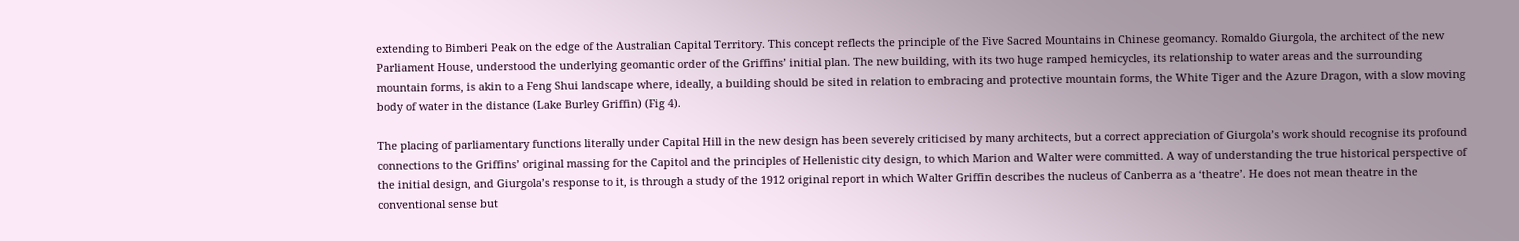extending to Bimberi Peak on the edge of the Australian Capital Territory. This concept reflects the principle of the Five Sacred Mountains in Chinese geomancy. Romaldo Giurgola, the architect of the new Parliament House, understood the underlying geomantic order of the Griffins’ initial plan. The new building, with its two huge ramped hemicycles, its relationship to water areas and the surrounding mountain forms, is akin to a Feng Shui landscape where, ideally, a building should be sited in relation to embracing and protective mountain forms, the White Tiger and the Azure Dragon, with a slow moving body of water in the distance (Lake Burley Griffin) (Fig 4).

The placing of parliamentary functions literally under Capital Hill in the new design has been severely criticised by many architects, but a correct appreciation of Giurgola’s work should recognise its profound connections to the Griffins’ original massing for the Capitol and the principles of Hellenistic city design, to which Marion and Walter were committed. A way of understanding the true historical perspective of the initial design, and Giurgola’s response to it, is through a study of the 1912 original report in which Walter Griffin describes the nucleus of Canberra as a ‘theatre’. He does not mean theatre in the conventional sense but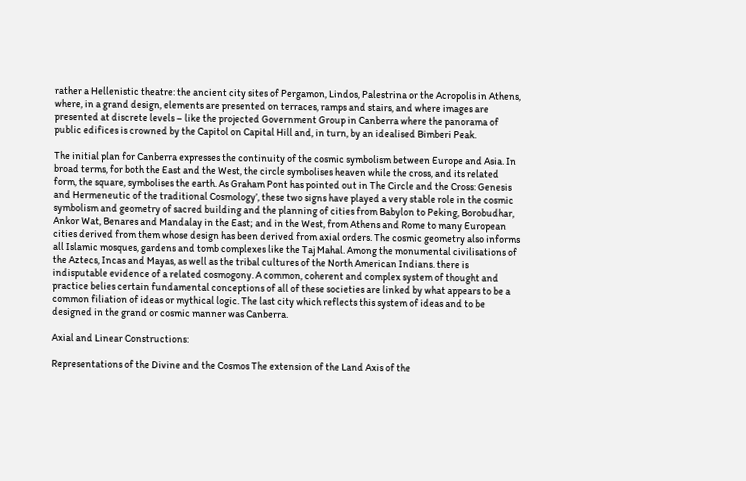rather a Hellenistic theatre: the ancient city sites of Pergamon, Lindos, Palestrina or the Acropolis in Athens, where, in a grand design, elements are presented on terraces, ramps and stairs, and where images are presented at discrete levels – like the projected Government Group in Canberra where the panorama of public edifices is crowned by the Capitol on Capital Hill and, in turn, by an idealised Bimberi Peak.

The initial plan for Canberra expresses the continuity of the cosmic symbolism between Europe and Asia. In broad terms, for both the East and the West, the circle symbolises heaven while the cross, and its related form, the square, symbolises the earth. As Graham Pont has pointed out in The Circle and the Cross: Genesis and Hermeneutic of the traditional Cosmology’, these two signs have played a very stable role in the cosmic symbolism and geometry of sacred building and the planning of cities from Babylon to Peking, Borobudhar, Ankor Wat, Benares and Mandalay in the East; and in the West, from Athens and Rome to many European cities derived from them whose design has been derived from axial orders. The cosmic geometry also informs all Islamic mosques, gardens and tomb complexes like the Taj Mahal. Among the monumental civilisations of the Aztecs, Incas and Mayas, as well as the tribal cultures of the North American Indians. there is indisputable evidence of a related cosmogony. A common, coherent and complex system of thought and practice belies certain fundamental conceptions of all of these societies are linked by what appears to be a common filiation of ideas or mythical logic. The last city which reflects this system of ideas and to be designed in the grand or cosmic manner was Canberra.

Axial and Linear Constructions:

Representations of the Divine and the Cosmos The extension of the Land Axis of the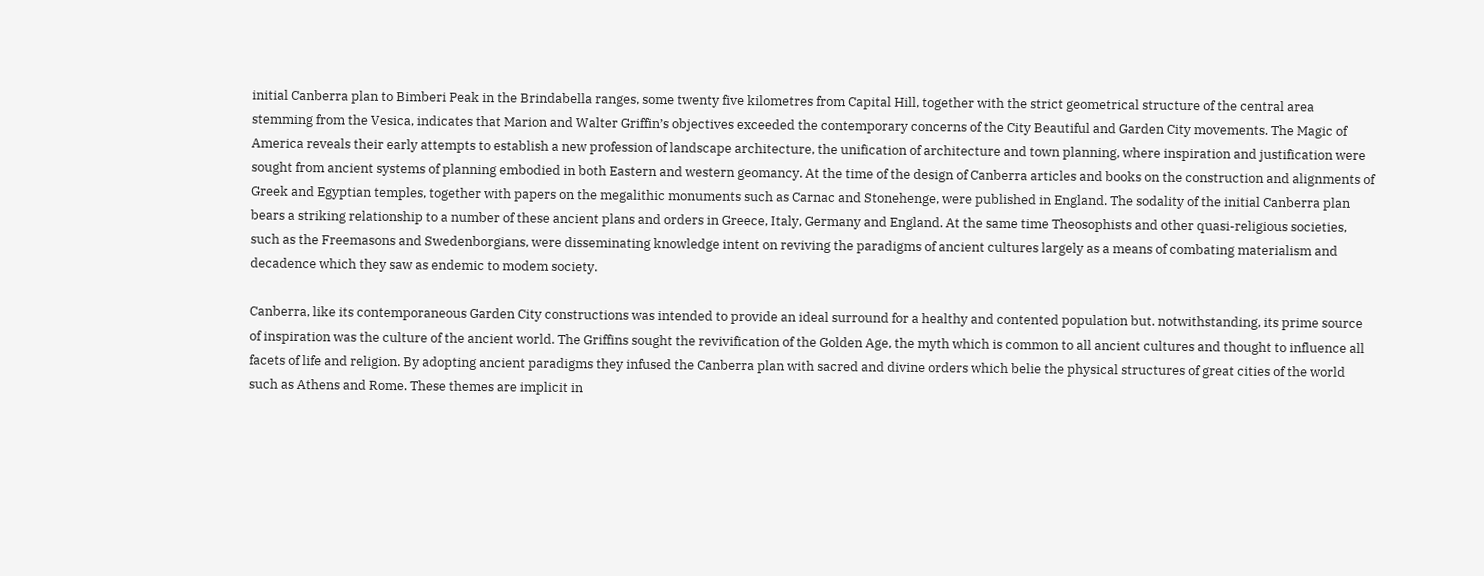initial Canberra plan to Bimberi Peak in the Brindabella ranges, some twenty five kilometres from Capital Hill, together with the strict geometrical structure of the central area stemming from the Vesica, indicates that Marion and Walter Griffin’s objectives exceeded the contemporary concerns of the City Beautiful and Garden City movements. The Magic of America reveals their early attempts to establish a new profession of landscape architecture, the unification of architecture and town planning, where inspiration and justification were sought from ancient systems of planning embodied in both Eastern and western geomancy. At the time of the design of Canberra articles and books on the construction and alignments of Greek and Egyptian temples, together with papers on the megalithic monuments such as Carnac and Stonehenge, were published in England. The sodality of the initial Canberra plan bears a striking relationship to a number of these ancient plans and orders in Greece, Italy, Germany and England. At the same time Theosophists and other quasi-religious societies, such as the Freemasons and Swedenborgians, were disseminating knowledge intent on reviving the paradigms of ancient cultures largely as a means of combating materialism and decadence which they saw as endemic to modem society.

Canberra, like its contemporaneous Garden City constructions was intended to provide an ideal surround for a healthy and contented population but. notwithstanding, its prime source of inspiration was the culture of the ancient world. The Griffins sought the revivification of the Golden Age, the myth which is common to all ancient cultures and thought to influence all facets of life and religion. By adopting ancient paradigms they infused the Canberra plan with sacred and divine orders which belie the physical structures of great cities of the world such as Athens and Rome. These themes are implicit in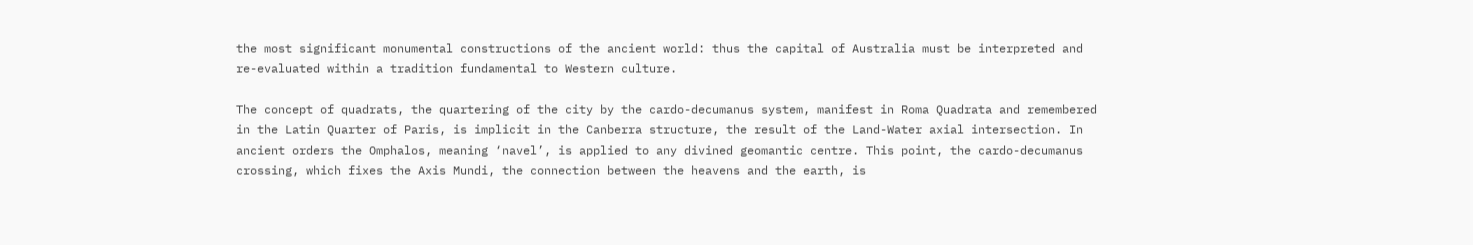the most significant monumental constructions of the ancient world: thus the capital of Australia must be interpreted and re-evaluated within a tradition fundamental to Western culture.

The concept of quadrats, the quartering of the city by the cardo-decumanus system, manifest in Roma Quadrata and remembered in the Latin Quarter of Paris, is implicit in the Canberra structure, the result of the Land-Water axial intersection. In ancient orders the Omphalos, meaning ‘navel’, is applied to any divined geomantic centre. This point, the cardo-decumanus crossing, which fixes the Axis Mundi, the connection between the heavens and the earth, is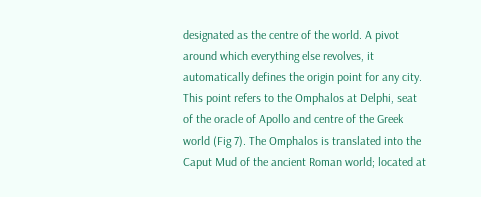designated as the centre of the world. A pivot around which everything else revolves, it automatically defines the origin point for any city. This point refers to the Omphalos at Delphi, seat of the oracle of Apollo and centre of the Greek world (Fig 7). The Omphalos is translated into the Caput Mud of the ancient Roman world; located at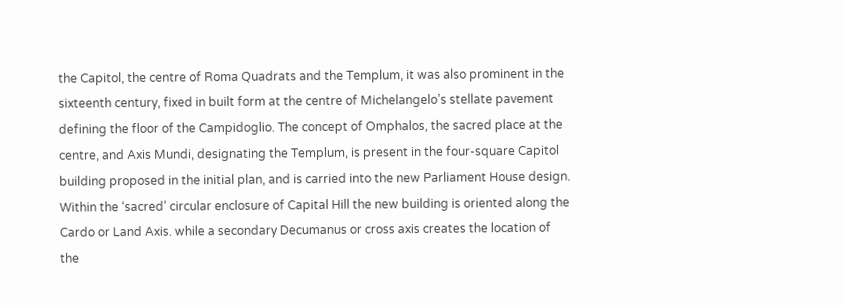the Capitol, the centre of Roma Quadrats and the Templum, it was also prominent in the sixteenth century, fixed in built form at the centre of Michelangelo’s stellate pavement defining the floor of the Campidoglio. The concept of Omphalos, the sacred place at the centre, and Axis Mundi, designating the Templum, is present in the four-square Capitol building proposed in the initial plan, and is carried into the new Parliament House design. Within the ‘sacred’ circular enclosure of Capital Hill the new building is oriented along the Cardo or Land Axis. while a secondary Decumanus or cross axis creates the location of the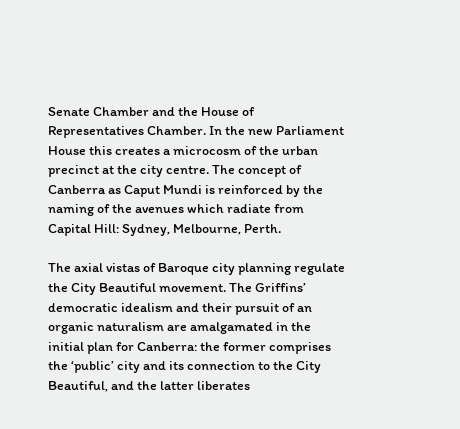Senate Chamber and the House of Representatives Chamber. In the new Parliament House this creates a microcosm of the urban precinct at the city centre. The concept of Canberra as Caput Mundi is reinforced by the naming of the avenues which radiate from Capital Hill: Sydney, Melbourne, Perth.

The axial vistas of Baroque city planning regulate the City Beautiful movement. The Griffins’ democratic idealism and their pursuit of an organic naturalism are amalgamated in the initial plan for Canberra: the former comprises the ‘public’ city and its connection to the City Beautiful, and the latter liberates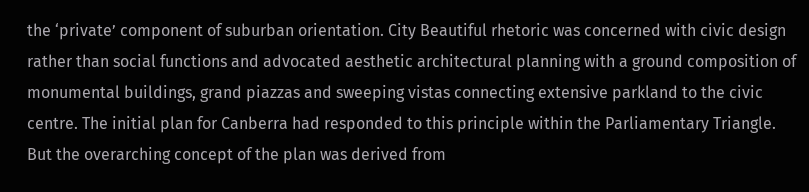the ‘private’ component of suburban orientation. City Beautiful rhetoric was concerned with civic design rather than social functions and advocated aesthetic architectural planning with a ground composition of monumental buildings, grand piazzas and sweeping vistas connecting extensive parkland to the civic centre. The initial plan for Canberra had responded to this principle within the Parliamentary Triangle. But the overarching concept of the plan was derived from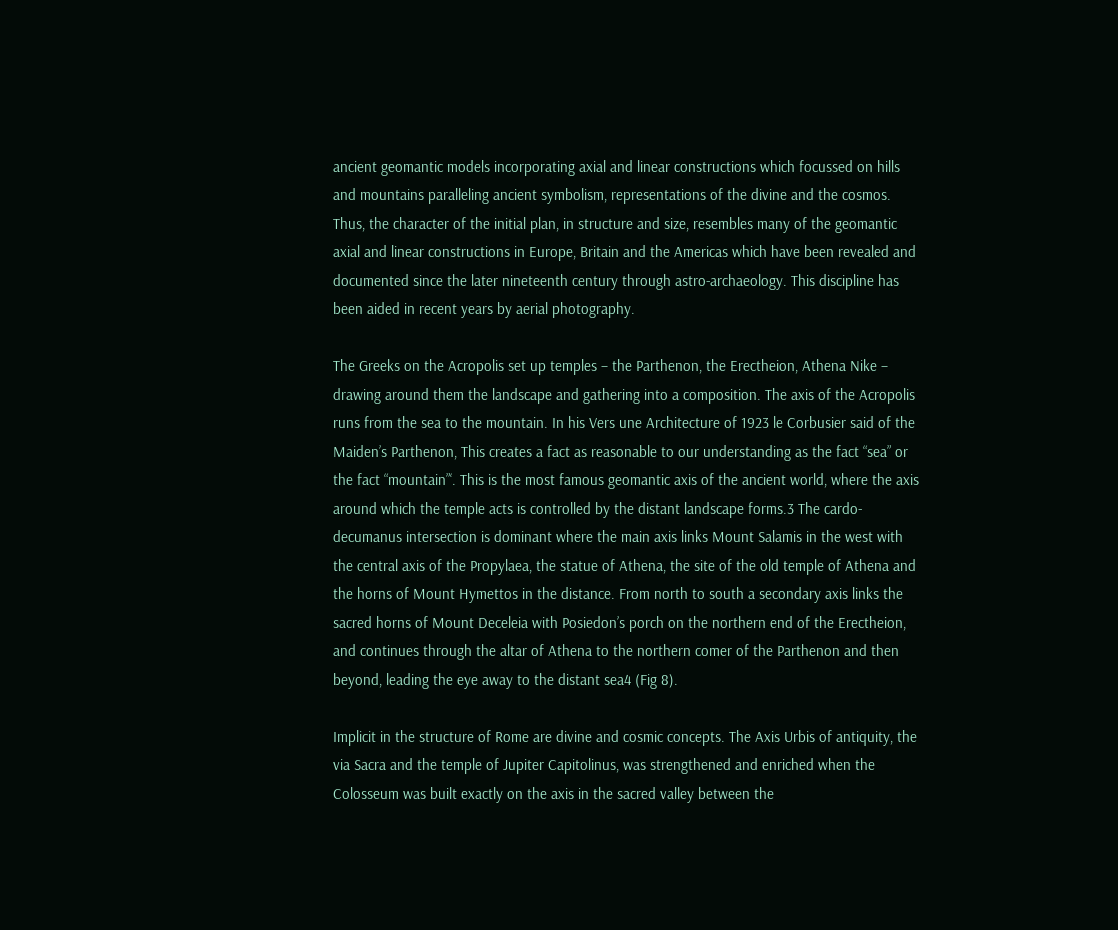ancient geomantic models incorporating axial and linear constructions which focussed on hills and mountains paralleling ancient symbolism, representations of the divine and the cosmos. Thus, the character of the initial plan, in structure and size, resembles many of the geomantic axial and linear constructions in Europe, Britain and the Americas which have been revealed and documented since the later nineteenth century through astro-archaeology. This discipline has been aided in recent years by aerial photography.

The Greeks on the Acropolis set up temples – the Parthenon, the Erectheion, Athena Nike – drawing around them the landscape and gathering into a composition. The axis of the Acropolis runs from the sea to the mountain. In his Vers une Architecture of 1923 le Corbusier said of the Maiden’s Parthenon, This creates a fact as reasonable to our understanding as the fact “sea” or the fact “mountain”‘. This is the most famous geomantic axis of the ancient world, where the axis around which the temple acts is controlled by the distant landscape forms.3 The cardo-decumanus intersection is dominant where the main axis links Mount Salamis in the west with the central axis of the Propylaea, the statue of Athena, the site of the old temple of Athena and the horns of Mount Hymettos in the distance. From north to south a secondary axis links the sacred horns of Mount Deceleia with Posiedon’s porch on the northern end of the Erectheion, and continues through the altar of Athena to the northern comer of the Parthenon and then beyond, leading the eye away to the distant sea4 (Fig 8).

Implicit in the structure of Rome are divine and cosmic concepts. The Axis Urbis of antiquity, the via Sacra and the temple of Jupiter Capitolinus, was strengthened and enriched when the Colosseum was built exactly on the axis in the sacred valley between the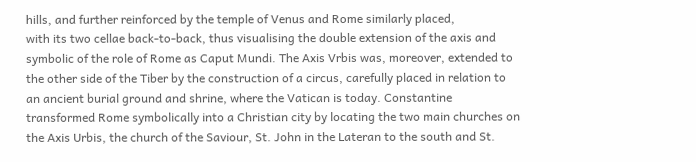hills, and further reinforced by the temple of Venus and Rome similarly placed,
with its two cellae back-to-back, thus visualising the double extension of the axis and symbolic of the role of Rome as Caput Mundi. The Axis Vrbis was, moreover, extended to the other side of the Tiber by the construction of a circus, carefully placed in relation to an ancient burial ground and shrine, where the Vatican is today. Constantine transformed Rome symbolically into a Christian city by locating the two main churches on the Axis Urbis, the church of the Saviour, St. John in the Lateran to the south and St.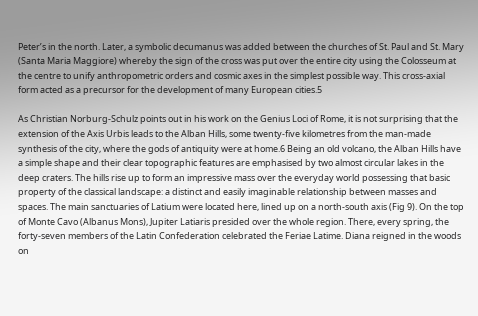Peter’s in the north. Later, a symbolic decumanus was added between the churches of St. Paul and St. Mary (Santa Maria Maggiore) whereby the sign of the cross was put over the entire city using the Colosseum at the centre to unify anthropometric orders and cosmic axes in the simplest possible way. This cross-axial form acted as a precursor for the development of many European cities.5

As Christian Norburg-Schulz points out in his work on the Genius Loci of Rome, it is not surprising that the extension of the Axis Urbis leads to the Alban Hills, some twenty-five kilometres from the man-made synthesis of the city, where the gods of antiquity were at home.6 Being an old volcano, the Alban Hills have a simple shape and their clear topographic features are emphasised by two almost circular lakes in the deep craters. The hills rise up to form an impressive mass over the everyday world possessing that basic property of the classical landscape: a distinct and easily imaginable relationship between masses and spaces. The main sanctuaries of Latium were located here, lined up on a north-south axis (Fig 9). On the top of Monte Cavo (Albanus Mons), Jupiter Latiaris presided over the whole region. There, every spring, the forty-seven members of the Latin Confederation celebrated the Feriae Latime. Diana reigned in the woods on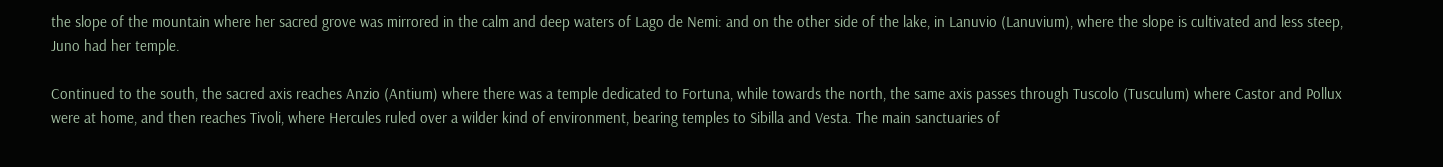the slope of the mountain where her sacred grove was mirrored in the calm and deep waters of Lago de Nemi: and on the other side of the lake, in Lanuvio (Lanuvium), where the slope is cultivated and less steep, Juno had her temple.

Continued to the south, the sacred axis reaches Anzio (Antium) where there was a temple dedicated to Fortuna, while towards the north, the same axis passes through Tuscolo (Tusculum) where Castor and Pollux were at home, and then reaches Tivoli, where Hercules ruled over a wilder kind of environment, bearing temples to Sibilla and Vesta. The main sanctuaries of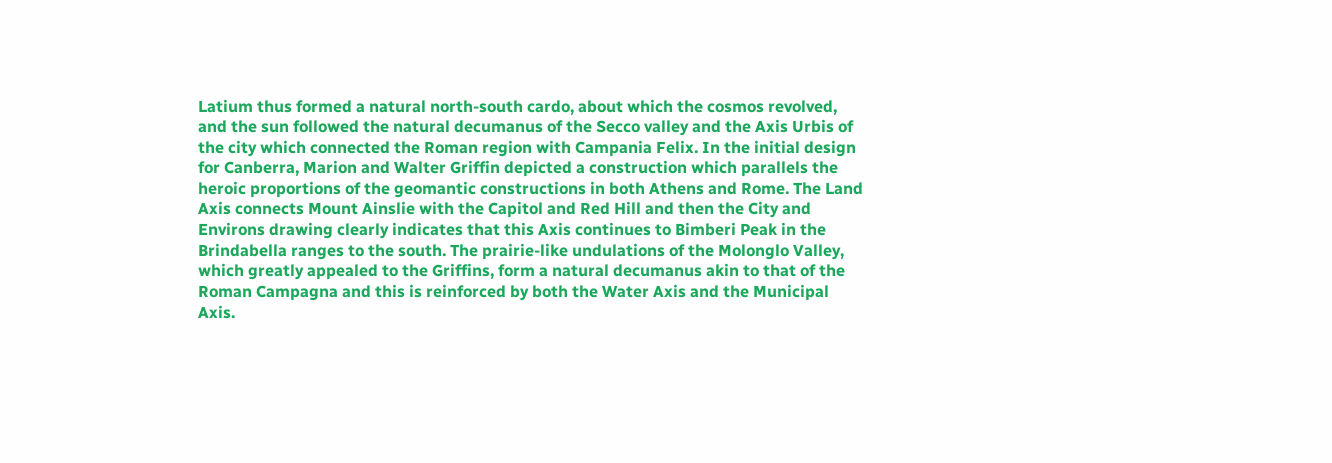Latium thus formed a natural north-south cardo, about which the cosmos revolved, and the sun followed the natural decumanus of the Secco valley and the Axis Urbis of the city which connected the Roman region with Campania Felix. In the initial design for Canberra, Marion and Walter Griffin depicted a construction which parallels the heroic proportions of the geomantic constructions in both Athens and Rome. The Land Axis connects Mount Ainslie with the Capitol and Red Hill and then the City and Environs drawing clearly indicates that this Axis continues to Bimberi Peak in the Brindabella ranges to the south. The prairie-like undulations of the Molonglo Valley, which greatly appealed to the Griffins, form a natural decumanus akin to that of the Roman Campagna and this is reinforced by both the Water Axis and the Municipal Axis.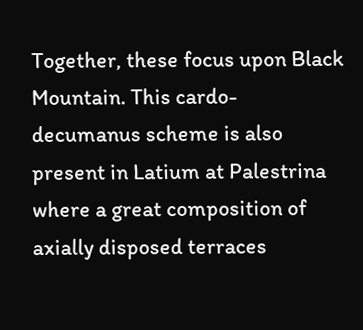Together, these focus upon Black Mountain. This cardo-decumanus scheme is also present in Latium at Palestrina where a great composition of axially disposed terraces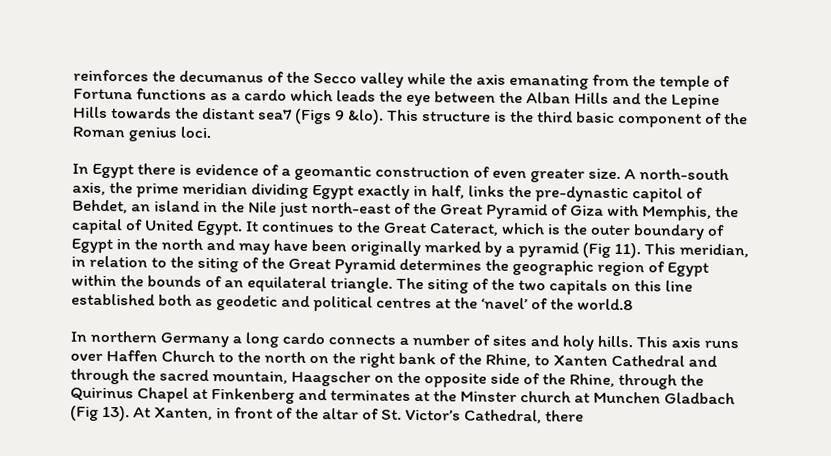reinforces the decumanus of the Secco valley while the axis emanating from the temple of Fortuna functions as a cardo which leads the eye between the Alban Hills and the Lepine Hills towards the distant sea7 (Figs 9 &lo). This structure is the third basic component of the Roman genius loci.

In Egypt there is evidence of a geomantic construction of even greater size. A north-south axis, the prime meridian dividing Egypt exactly in half, links the pre-dynastic capitol of Behdet, an island in the Nile just north-east of the Great Pyramid of Giza with Memphis, the capital of United Egypt. It continues to the Great Cateract, which is the outer boundary of Egypt in the north and may have been originally marked by a pyramid (Fig 11). This meridian, in relation to the siting of the Great Pyramid determines the geographic region of Egypt within the bounds of an equilateral triangle. The siting of the two capitals on this line established both as geodetic and political centres at the ‘navel’ of the world.8

In northern Germany a long cardo connects a number of sites and holy hills. This axis runs over Haffen Church to the north on the right bank of the Rhine, to Xanten Cathedral and through the sacred mountain, Haagscher on the opposite side of the Rhine, through the Quirinus Chapel at Finkenberg and terminates at the Minster church at Munchen Gladbach (Fig 13). At Xanten, in front of the altar of St. Victor’s Cathedral, there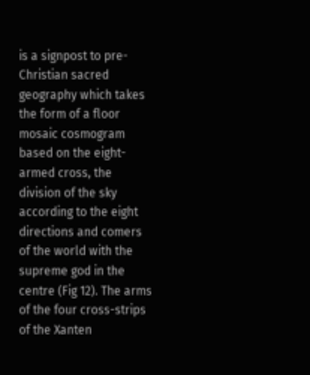is a signpost to pre-Christian sacred geography which takes the form of a floor mosaic cosmogram based on the eight-armed cross, the division of the sky according to the eight directions and comers of the world with the supreme god in the centre (Fig 12). The arms of the four cross-strips of the Xanten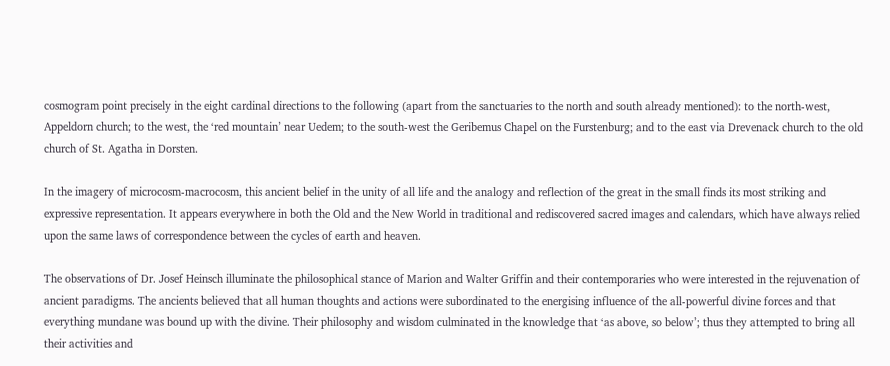cosmogram point precisely in the eight cardinal directions to the following (apart from the sanctuaries to the north and south already mentioned): to the north-west, Appeldorn church; to the west, the ‘red mountain’ near Uedem; to the south-west the Geribemus Chapel on the Furstenburg; and to the east via Drevenack church to the old church of St. Agatha in Dorsten.

In the imagery of microcosm-macrocosm, this ancient belief in the unity of all life and the analogy and reflection of the great in the small finds its most striking and expressive representation. It appears everywhere in both the Old and the New World in traditional and rediscovered sacred images and calendars, which have always relied upon the same laws of correspondence between the cycles of earth and heaven.

The observations of Dr. Josef Heinsch illuminate the philosophical stance of Marion and Walter Griffin and their contemporaries who were interested in the rejuvenation of ancient paradigms. The ancients believed that all human thoughts and actions were subordinated to the energising influence of the all-powerful divine forces and that
everything mundane was bound up with the divine. Their philosophy and wisdom culminated in the knowledge that ‘as above, so below’; thus they attempted to bring all their activities and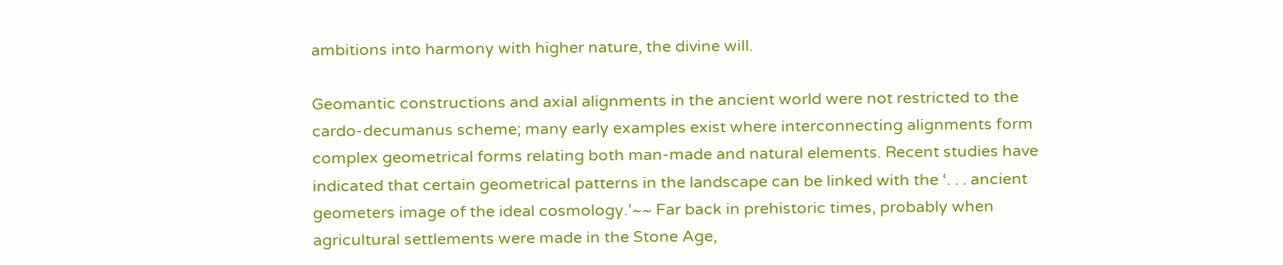ambitions into harmony with higher nature, the divine will.

Geomantic constructions and axial alignments in the ancient world were not restricted to the cardo-decumanus scheme; many early examples exist where interconnecting alignments form complex geometrical forms relating both man-made and natural elements. Recent studies have indicated that certain geometrical patterns in the landscape can be linked with the ‘. . . ancient geometers image of the ideal cosmology.’~~ Far back in prehistoric times, probably when agricultural settlements were made in the Stone Age,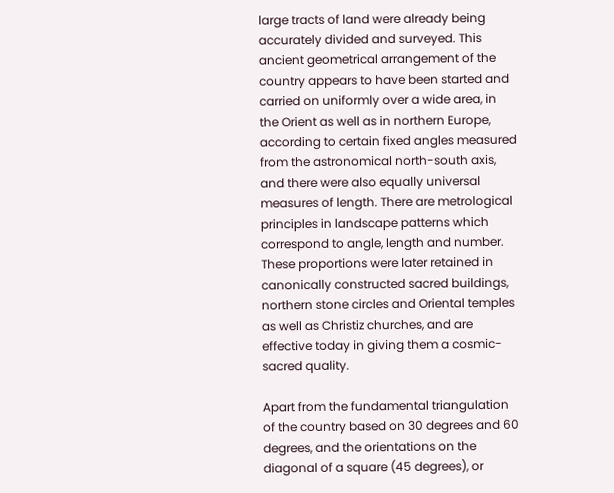large tracts of land were already being accurately divided and surveyed. This ancient geometrical arrangement of the country appears to have been started and carried on uniformly over a wide area, in the Orient as well as in northern Europe, according to certain fixed angles measured from the astronomical north-south axis, and there were also equally universal measures of length. There are metrological principles in landscape patterns which correspond to angle, length and number. These proportions were later retained in canonically constructed sacred buildings, northern stone circles and Oriental temples as well as Christiz churches, and are effective today in giving them a cosmic-sacred quality.

Apart from the fundamental triangulation of the country based on 30 degrees and 60 degrees, and the orientations on the diagonal of a square (45 degrees), or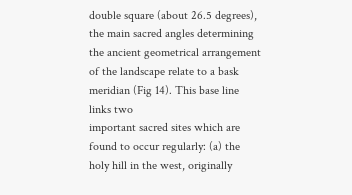double square (about 26.5 degrees), the main sacred angles determining the ancient geometrical arrangement of the landscape relate to a bask meridian (Fig 14). This base line links two
important sacred sites which are found to occur regularly: (a) the holy hill in the west, originally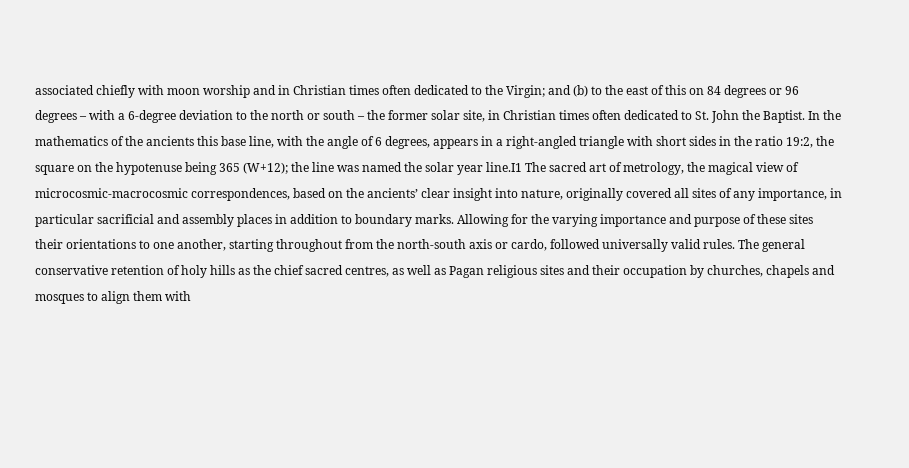associated chiefly with moon worship and in Christian times often dedicated to the Virgin; and (b) to the east of this on 84 degrees or 96 degrees – with a 6-degree deviation to the north or south – the former solar site, in Christian times often dedicated to St. John the Baptist. In the mathematics of the ancients this base line, with the angle of 6 degrees, appears in a right-angled triangle with short sides in the ratio 19:2, the square on the hypotenuse being 365 (W+12); the line was named the solar year line.I1 The sacred art of metrology, the magical view of microcosmic-macrocosmic correspondences, based on the ancients’ clear insight into nature, originally covered all sites of any importance, in particular sacrificial and assembly places in addition to boundary marks. Allowing for the varying importance and purpose of these sites their orientations to one another, starting throughout from the north-south axis or cardo, followed universally valid rules. The general conservative retention of holy hills as the chief sacred centres, as well as Pagan religious sites and their occupation by churches, chapels and mosques to align them with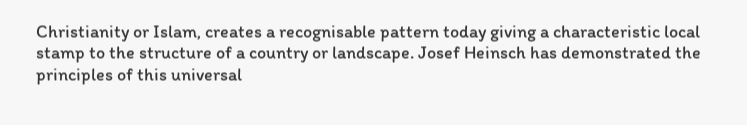Christianity or Islam, creates a recognisable pattern today giving a characteristic local stamp to the structure of a country or landscape. Josef Heinsch has demonstrated the principles of this universal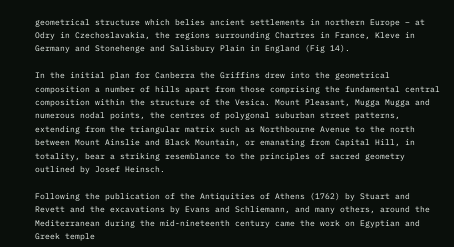geometrical structure which belies ancient settlements in northern Europe – at Odry in Czechoslavakia, the regions surrounding Chartres in France, Kleve in Germany and Stonehenge and Salisbury Plain in England (Fig 14).

In the initial plan for Canberra the Griffins drew into the geometrical composition a number of hills apart from those comprising the fundamental central composition within the structure of the Vesica. Mount Pleasant, Mugga Mugga and numerous nodal points, the centres of polygonal suburban street patterns, extending from the triangular matrix such as Northbourne Avenue to the north between Mount Ainslie and Black Mountain, or emanating from Capital Hill, in totality, bear a striking resemblance to the principles of sacred geometry outlined by Josef Heinsch.

Following the publication of the Antiquities of Athens (1762) by Stuart and Revett and the excavations by Evans and Schliemann, and many others, around the Mediterranean during the mid-nineteenth century came the work on Egyptian and Greek temple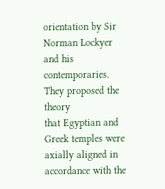orientation by Sir Norman Lockyer and his contemporaries. They proposed the theory
that Egyptian and Greek temples were axially aligned in accordance with the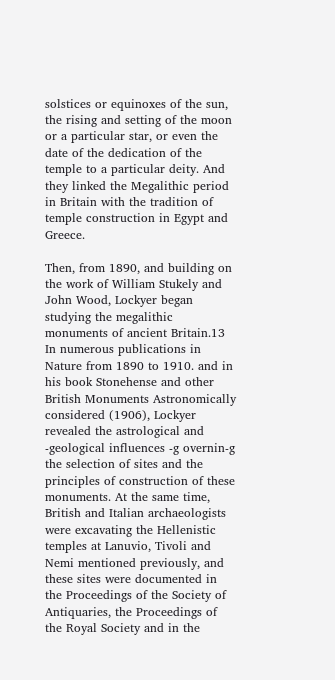solstices or equinoxes of the sun, the rising and setting of the moon or a particular star, or even the date of the dedication of the temple to a particular deity. And they linked the Megalithic period in Britain with the tradition of temple construction in Egypt and Greece.

Then, from 1890, and building on the work of William Stukely and John Wood, Lockyer began studying the megalithic monuments of ancient Britain.13 In numerous publications in Nature from 1890 to 1910. and in his book Stonehense and other British Monuments Astronomically considered (1906), Lockyer revealed the astrological and -geological influences -g overnin-g the selection of sites and the principles of construction of these monuments. At the same time, British and Italian archaeologists were excavating the Hellenistic temples at Lanuvio, Tivoli and Nemi mentioned previously, and these sites were documented in the Proceedings of the Society of Antiquaries, the Proceedings of the Royal Society and in the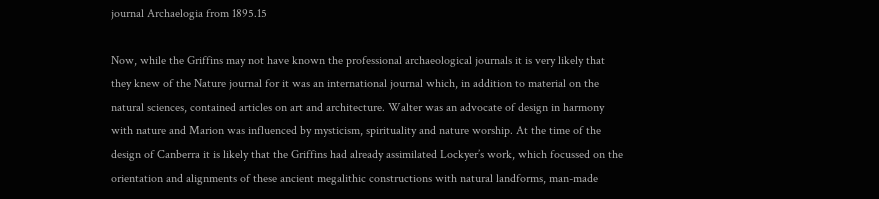journal Archaelogia from 1895.15

Now, while the Griffins may not have known the professional archaeological journals it is very likely that they knew of the Nature journal for it was an international journal which, in addition to material on the natural sciences, contained articles on art and architecture. Walter was an advocate of design in harmony with nature and Marion was influenced by mysticism, spirituality and nature worship. At the time of the design of Canberra it is likely that the Griffins had already assimilated Lockyer’s work, which focussed on the orientation and alignments of these ancient megalithic constructions with natural landforms, man-made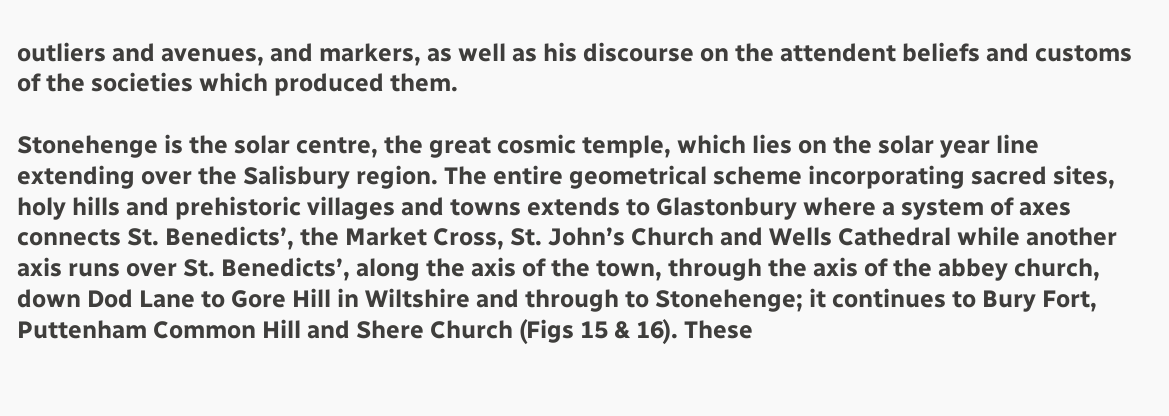outliers and avenues, and markers, as well as his discourse on the attendent beliefs and customs of the societies which produced them.

Stonehenge is the solar centre, the great cosmic temple, which lies on the solar year line extending over the Salisbury region. The entire geometrical scheme incorporating sacred sites, holy hills and prehistoric villages and towns extends to Glastonbury where a system of axes connects St. Benedicts’, the Market Cross, St. John’s Church and Wells Cathedral while another axis runs over St. Benedicts’, along the axis of the town, through the axis of the abbey church, down Dod Lane to Gore Hill in Wiltshire and through to Stonehenge; it continues to Bury Fort, Puttenham Common Hill and Shere Church (Figs 15 & 16). These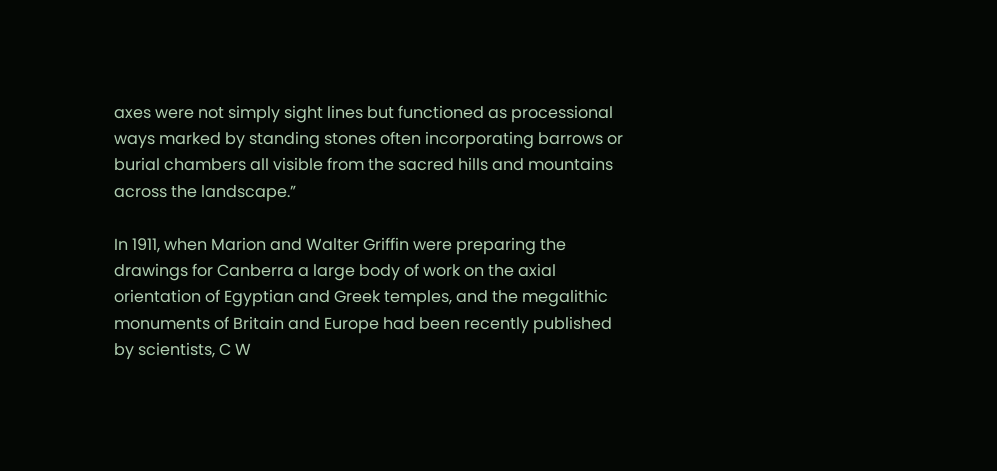axes were not simply sight lines but functioned as processional ways marked by standing stones often incorporating barrows or burial chambers all visible from the sacred hills and mountains across the landscape.”

In 1911, when Marion and Walter Griffin were preparing the drawings for Canberra a large body of work on the axial orientation of Egyptian and Greek temples, and the megalithic monuments of Britain and Europe had been recently published by scientists, C W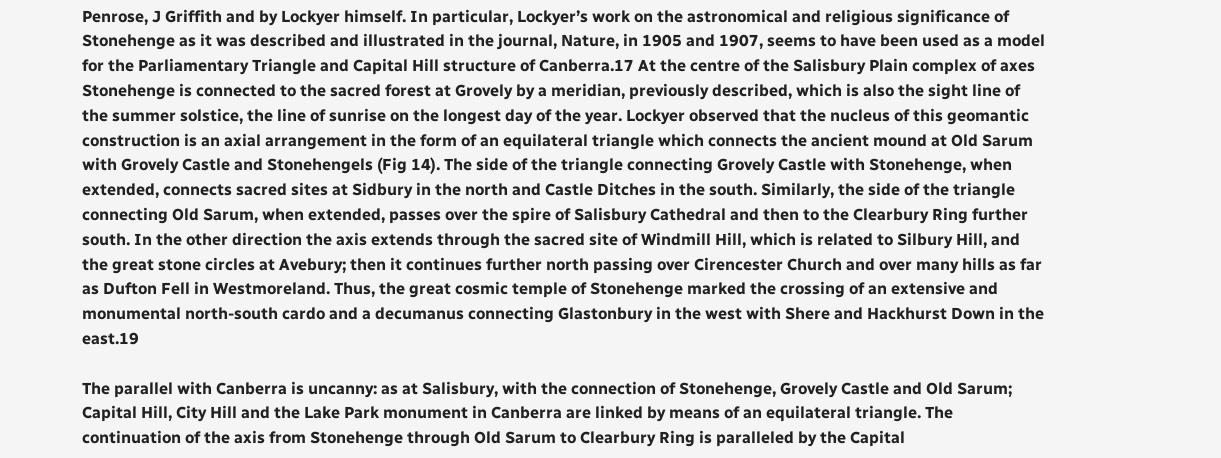Penrose, J Griffith and by Lockyer himself. In particular, Lockyer’s work on the astronomical and religious significance of Stonehenge as it was described and illustrated in the journal, Nature, in 1905 and 1907, seems to have been used as a model for the Parliamentary Triangle and Capital Hill structure of Canberra.17 At the centre of the Salisbury Plain complex of axes Stonehenge is connected to the sacred forest at Grovely by a meridian, previously described, which is also the sight line of the summer solstice, the line of sunrise on the longest day of the year. Lockyer observed that the nucleus of this geomantic construction is an axial arrangement in the form of an equilateral triangle which connects the ancient mound at Old Sarum with Grovely Castle and Stonehengels (Fig 14). The side of the triangle connecting Grovely Castle with Stonehenge, when extended, connects sacred sites at Sidbury in the north and Castle Ditches in the south. Similarly, the side of the triangle connecting Old Sarum, when extended, passes over the spire of Salisbury Cathedral and then to the Clearbury Ring further south. In the other direction the axis extends through the sacred site of Windmill Hill, which is related to Silbury Hill, and the great stone circles at Avebury; then it continues further north passing over Cirencester Church and over many hills as far as Dufton Fell in Westmoreland. Thus, the great cosmic temple of Stonehenge marked the crossing of an extensive and monumental north-south cardo and a decumanus connecting Glastonbury in the west with Shere and Hackhurst Down in the east.19

The parallel with Canberra is uncanny: as at Salisbury, with the connection of Stonehenge, Grovely Castle and Old Sarum; Capital Hill, City Hill and the Lake Park monument in Canberra are linked by means of an equilateral triangle. The continuation of the axis from Stonehenge through Old Sarum to Clearbury Ring is paralleled by the Capital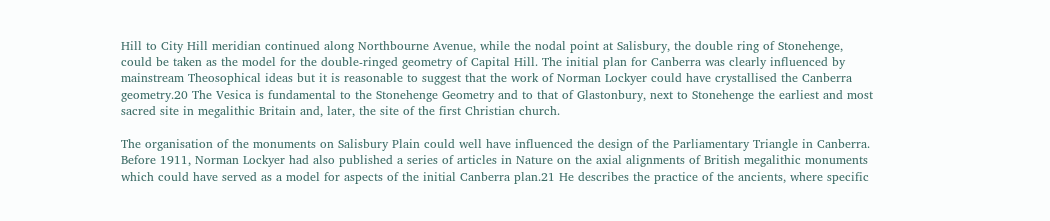Hill to City Hill meridian continued along Northbourne Avenue, while the nodal point at Salisbury, the double ring of Stonehenge, could be taken as the model for the double-ringed geometry of Capital Hill. The initial plan for Canberra was clearly influenced by mainstream Theosophical ideas but it is reasonable to suggest that the work of Norman Lockyer could have crystallised the Canberra geometry.20 The Vesica is fundamental to the Stonehenge Geometry and to that of Glastonbury, next to Stonehenge the earliest and most sacred site in megalithic Britain and, later, the site of the first Christian church.

The organisation of the monuments on Salisbury Plain could well have influenced the design of the Parliamentary Triangle in Canberra. Before 1911, Norman Lockyer had also published a series of articles in Nature on the axial alignments of British megalithic monuments which could have served as a model for aspects of the initial Canberra plan.21 He describes the practice of the ancients, where specific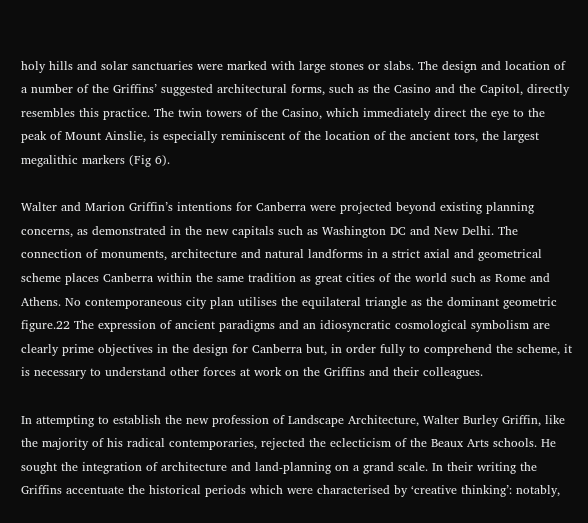holy hills and solar sanctuaries were marked with large stones or slabs. The design and location of a number of the Griffins’ suggested architectural forms, such as the Casino and the Capitol, directly resembles this practice. The twin towers of the Casino, which immediately direct the eye to the peak of Mount Ainslie, is especially reminiscent of the location of the ancient tors, the largest megalithic markers (Fig 6).

Walter and Marion Griffin’s intentions for Canberra were projected beyond existing planning concerns, as demonstrated in the new capitals such as Washington DC and New Delhi. The connection of monuments, architecture and natural landforms in a strict axial and geometrical scheme places Canberra within the same tradition as great cities of the world such as Rome and Athens. No contemporaneous city plan utilises the equilateral triangle as the dominant geometric figure.22 The expression of ancient paradigms and an idiosyncratic cosmological symbolism are clearly prime objectives in the design for Canberra but, in order fully to comprehend the scheme, it is necessary to understand other forces at work on the Griffins and their colleagues.

In attempting to establish the new profession of Landscape Architecture, Walter Burley Griffin, like the majority of his radical contemporaries, rejected the eclecticism of the Beaux Arts schools. He sought the integration of architecture and land-planning on a grand scale. In their writing the Griffins accentuate the historical periods which were characterised by ‘creative thinking’: notably,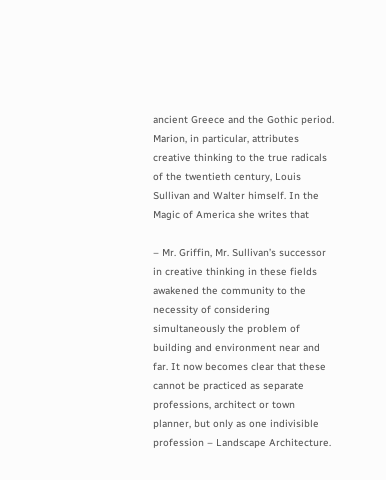ancient Greece and the Gothic period. Marion, in particular, attributes creative thinking to the true radicals of the twentieth century, Louis Sullivan and Walter himself. In the Magic of America she writes that

– Mr. Griffin, Mr. Sullivan’s successor in creative thinking in these fields awakened the community to the necessity of considering simultaneously the problem of building and environment near and far. It now becomes clear that these cannot be practiced as separate
professions, architect or town planner, but only as one indivisible profession – Landscape Architecture.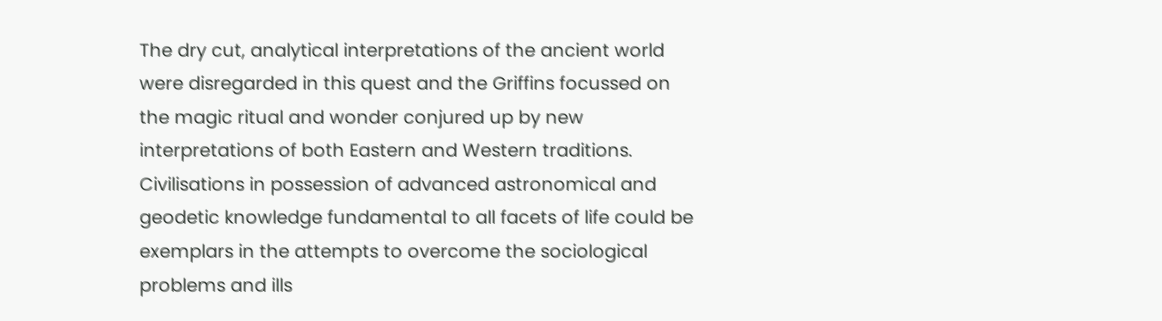The dry cut, analytical interpretations of the ancient world were disregarded in this quest and the Griffins focussed on the magic ritual and wonder conjured up by new interpretations of both Eastern and Western traditions. Civilisations in possession of advanced astronomical and geodetic knowledge fundamental to all facets of life could be exemplars in the attempts to overcome the sociological problems and ills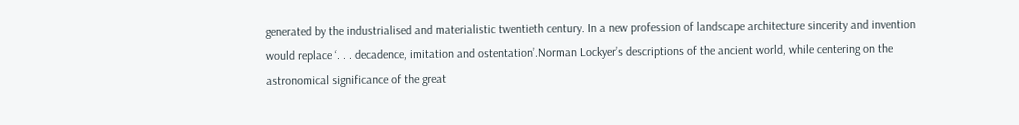generated by the industrialised and materialistic twentieth century. In a new profession of landscape architecture sincerity and invention would replace ‘. . . decadence, imitation and ostentation’.Norman Lockyer’s descriptions of the ancient world, while centering on the astronomical significance of the great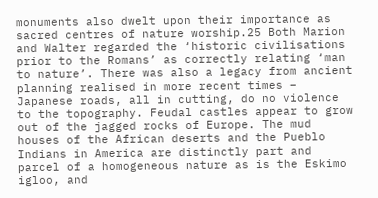monuments also dwelt upon their importance as sacred centres of nature worship.25 Both Marion and Walter regarded the ‘historic civilisations prior to the Romans’ as correctly relating ‘man to nature’. There was also a legacy from ancient planning realised in more recent times – Japanese roads, all in cutting, do no violence to the topography. Feudal castles appear to grow out of the jagged rocks of Europe. The mud houses of the African deserts and the Pueblo Indians in America are distinctly part and parcel of a homogeneous nature as is the Eskimo igloo, and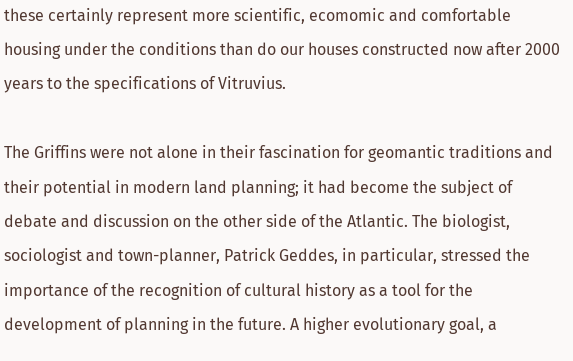these certainly represent more scientific, ecomomic and comfortable housing under the conditions than do our houses constructed now after 2000 years to the specifications of Vitruvius.

The Griffins were not alone in their fascination for geomantic traditions and their potential in modern land planning; it had become the subject of debate and discussion on the other side of the Atlantic. The biologist, sociologist and town-planner, Patrick Geddes, in particular, stressed the importance of the recognition of cultural history as a tool for the development of planning in the future. A higher evolutionary goal, a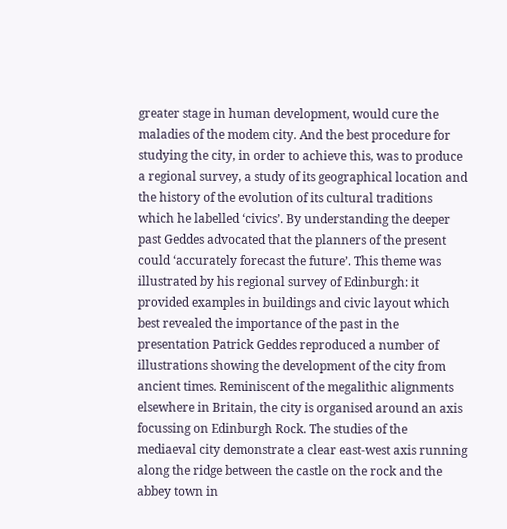greater stage in human development, would cure the maladies of the modem city. And the best procedure for studying the city, in order to achieve this, was to produce a regional survey, a study of its geographical location and the history of the evolution of its cultural traditions which he labelled ‘civics’. By understanding the deeper past Geddes advocated that the planners of the present could ‘accurately forecast the future’. This theme was illustrated by his regional survey of Edinburgh: it provided examples in buildings and civic layout which best revealed the importance of the past in the presentation Patrick Geddes reproduced a number of illustrations showing the development of the city from ancient times. Reminiscent of the megalithic alignments elsewhere in Britain, the city is organised around an axis focussing on Edinburgh Rock. The studies of the mediaeval city demonstrate a clear east-west axis running along the ridge between the castle on the rock and the abbey town in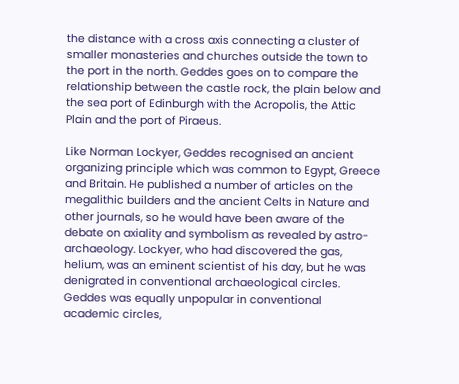the distance with a cross axis connecting a cluster of smaller monasteries and churches outside the town to the port in the north. Geddes goes on to compare the relationship between the castle rock, the plain below and the sea port of Edinburgh with the Acropolis, the Attic Plain and the port of Piraeus.

Like Norman Lockyer, Geddes recognised an ancient organizing principle which was common to Egypt, Greece and Britain. He published a number of articles on the megalithic builders and the ancient Celts in Nature and other journals, so he would have been aware of the debate on axiality and symbolism as revealed by astro-archaeology. Lockyer, who had discovered the gas, helium, was an eminent scientist of his day, but he was denigrated in conventional archaeological circles. Geddes was equally unpopular in conventional academic circles,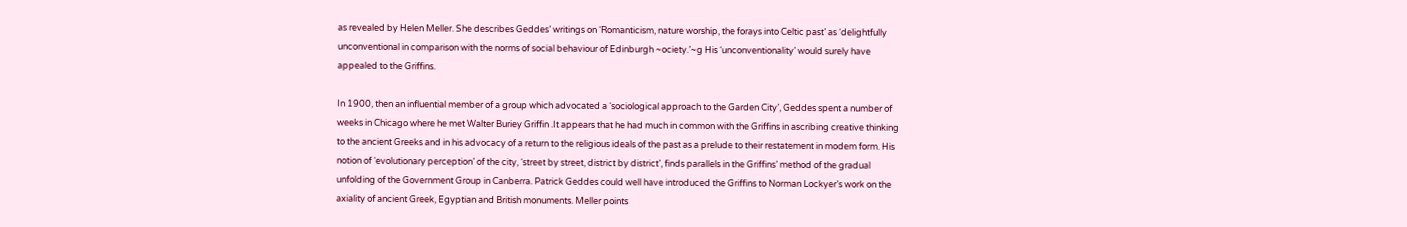as revealed by Helen Meller. She describes Geddes’ writings on ‘Romanticism, nature worship, the forays into Celtic past’ as ‘delightfully unconventional in comparison with the norms of social behaviour of Edinburgh ~ociety.’~g His ‘unconventionality’ would surely have appealed to the Griffins.

In 1900, then an influential member of a group which advocated a ‘sociological approach to the Garden City’, Geddes spent a number of weeks in Chicago where he met Walter Buriey Griffin .It appears that he had much in common with the Griffins in ascribing creative thinking to the ancient Greeks and in his advocacy of a return to the religious ideals of the past as a prelude to their restatement in modem form. His notion of ‘evolutionary perception’ of the city, ‘street by street, district by district’, finds parallels in the Griffins’ method of the gradual unfolding of the Government Group in Canberra. Patrick Geddes could well have introduced the Griffins to Norman Lockyer’s work on the axiality of ancient Greek, Egyptian and British monuments. Meller points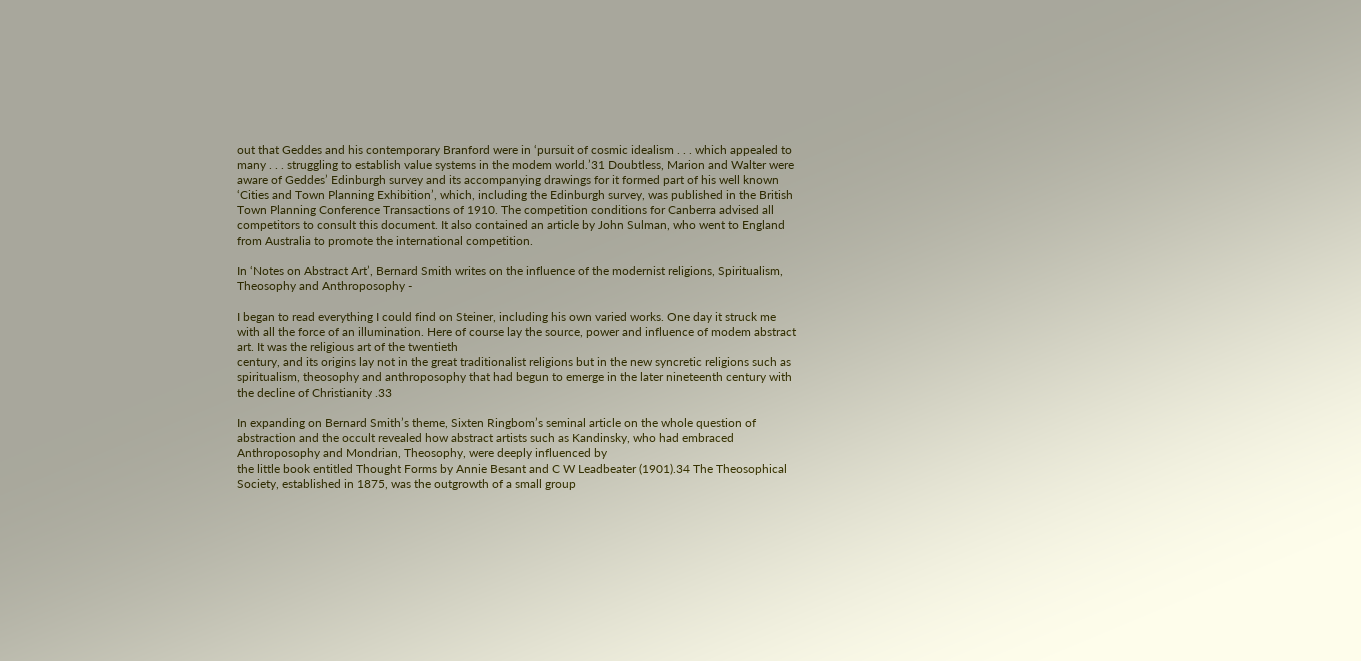out that Geddes and his contemporary Branford were in ‘pursuit of cosmic idealism . . . which appealed to
many . . . struggling to establish value systems in the modem world.’31 Doubtless, Marion and Walter were aware of Geddes’ Edinburgh survey and its accompanying drawings for it formed part of his well known ‘Cities and Town Planning Exhibition’, which, including the Edinburgh survey, was published in the British Town Planning Conference Transactions of 1910. The competition conditions for Canberra advised all competitors to consult this document. It also contained an article by John Sulman, who went to England from Australia to promote the international competition.

In ‘Notes on Abstract Art’, Bernard Smith writes on the influence of the modernist religions, Spiritualism, Theosophy and Anthroposophy -

I began to read everything I could find on Steiner, including his own varied works. One day it struck me with all the force of an illumination. Here of course lay the source, power and influence of modem abstract art. It was the religious art of the twentieth
century, and its origins lay not in the great traditionalist religions but in the new syncretic religions such as spiritualism, theosophy and anthroposophy that had begun to emerge in the later nineteenth century with the decline of Christianity .33

In expanding on Bernard Smith’s theme, Sixten Ringbom’s seminal article on the whole question of abstraction and the occult revealed how abstract artists such as Kandinsky, who had embraced Anthroposophy and Mondrian, Theosophy, were deeply influenced by
the little book entitled Thought Forms by Annie Besant and C W Leadbeater (1901).34 The Theosophical Society, established in 1875, was the outgrowth of a small group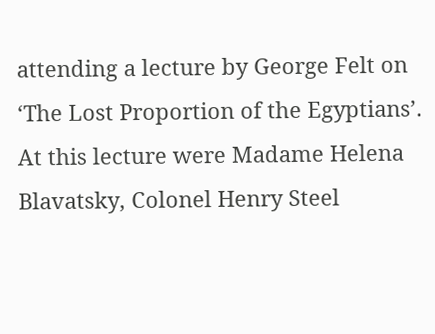attending a lecture by George Felt on ‘The Lost Proportion of the Egyptians’. At this lecture were Madame Helena Blavatsky, Colonel Henry Steel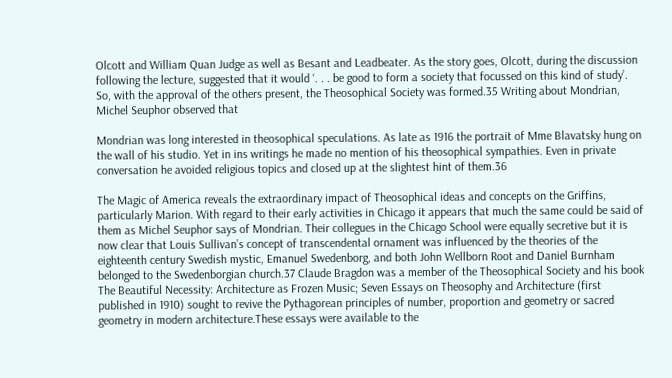Olcott and William Quan Judge as well as Besant and Leadbeater. As the story goes, Olcott, during the discussion following the lecture, suggested that it would ‘. . . be good to form a society that focussed on this kind of study’. So, with the approval of the others present, the Theosophical Society was formed.35 Writing about Mondrian, Michel Seuphor observed that

Mondrian was long interested in theosophical speculations. As late as 1916 the portrait of Mme Blavatsky hung on the wall of his studio. Yet in ins writings he made no mention of his theosophical sympathies. Even in private conversation he avoided religious topics and closed up at the slightest hint of them.36

The Magic of America reveals the extraordinary impact of Theosophical ideas and concepts on the Griffins, particularly Marion. With regard to their early activities in Chicago it appears that much the same could be said of them as Michel Seuphor says of Mondrian. Their collegues in the Chicago School were equally secretive but it is now clear that Louis Sullivan’s concept of transcendental ornament was influenced by the theories of the eighteenth century Swedish mystic, Emanuel Swedenborg, and both John Wellborn Root and Daniel Burnham belonged to the Swedenborgian church.37 Claude Bragdon was a member of the Theosophical Society and his book The Beautiful Necessity: Architecture as Frozen Music; Seven Essays on Theosophy and Architecture (first published in 1910) sought to revive the Pythagorean principles of number, proportion and geometry or sacred geometry in modern architecture.These essays were available to the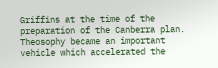Griffins at the time of the preparation of the Canberra plan. Theosophy became an important vehicle which accelerated the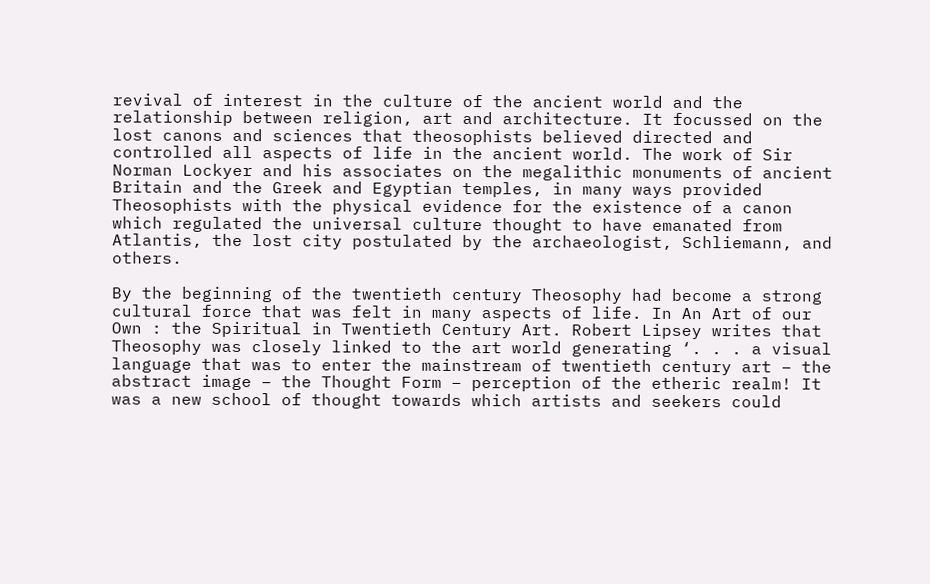revival of interest in the culture of the ancient world and the relationship between religion, art and architecture. It focussed on the lost canons and sciences that theosophists believed directed and controlled all aspects of life in the ancient world. The work of Sir Norman Lockyer and his associates on the megalithic monuments of ancient Britain and the Greek and Egyptian temples, in many ways provided Theosophists with the physical evidence for the existence of a canon which regulated the universal culture thought to have emanated from Atlantis, the lost city postulated by the archaeologist, Schliemann, and others.

By the beginning of the twentieth century Theosophy had become a strong cultural force that was felt in many aspects of life. In An Art of our Own : the Spiritual in Twentieth Century Art. Robert Lipsey writes that Theosophy was closely linked to the art world generating ‘. . . a visual language that was to enter the mainstream of twentieth century art – the abstract image – the Thought Form – perception of the etheric realm! It was a new school of thought towards which artists and seekers could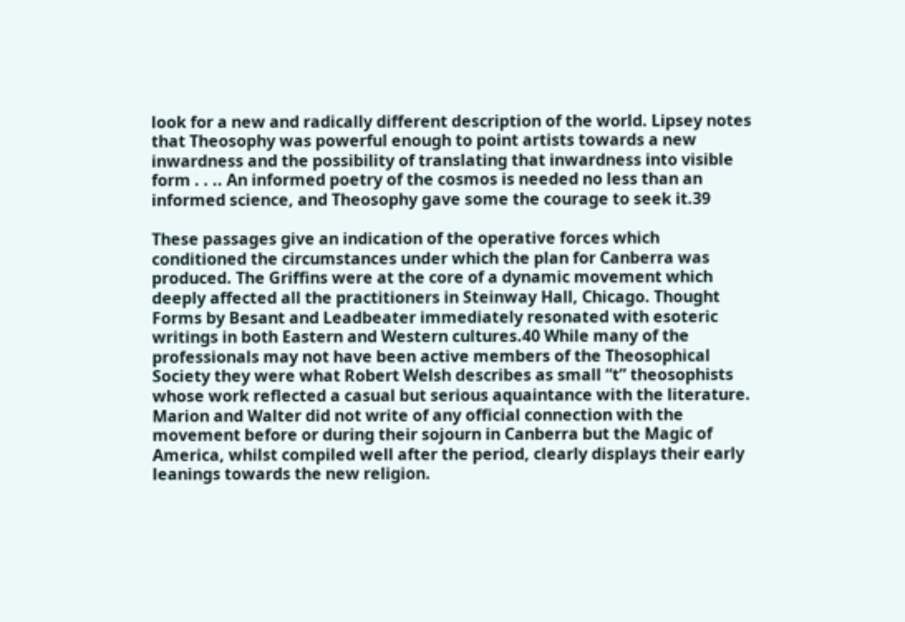look for a new and radically different description of the world. Lipsey notes that Theosophy was powerful enough to point artists towards a new inwardness and the possibility of translating that inwardness into visible form . . .. An informed poetry of the cosmos is needed no less than an informed science, and Theosophy gave some the courage to seek it.39

These passages give an indication of the operative forces which conditioned the circumstances under which the plan for Canberra was produced. The Griffins were at the core of a dynamic movement which deeply affected all the practitioners in Steinway Hall, Chicago. Thought Forms by Besant and Leadbeater immediately resonated with esoteric writings in both Eastern and Western cultures.40 While many of the professionals may not have been active members of the Theosophical Society they were what Robert Welsh describes as small “t” theosophists whose work reflected a casual but serious aquaintance with the literature. Marion and Walter did not write of any official connection with the movement before or during their sojourn in Canberra but the Magic of America, whilst compiled well after the period, clearly displays their early leanings towards the new religion.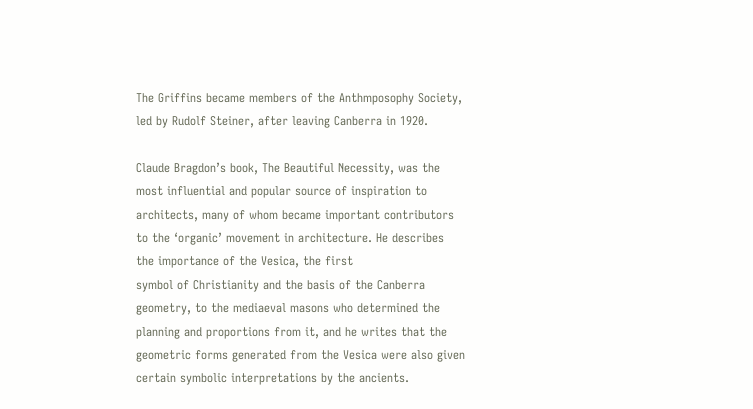The Griffins became members of the Anthmposophy Society, led by Rudolf Steiner, after leaving Canberra in 1920.

Claude Bragdon’s book, The Beautiful Necessity, was the most influential and popular source of inspiration to architects, many of whom became important contributors to the ‘organic’ movement in architecture. He describes the importance of the Vesica, the first
symbol of Christianity and the basis of the Canberra geometry, to the mediaeval masons who determined the planning and proportions from it, and he writes that the geometric forms generated from the Vesica were also given certain symbolic interpretations by the ancients.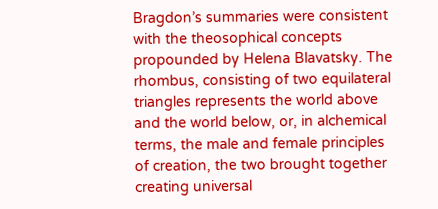Bragdon’s summaries were consistent with the theosophical concepts propounded by Helena Blavatsky. The rhombus, consisting of two equilateral triangles represents the world above and the world below, or, in alchemical terms, the male and female principles of creation, the two brought together creating universal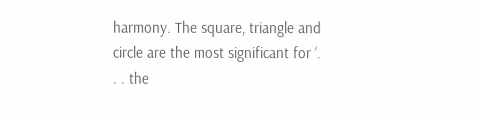harmony. The square, triangle and circle are the most significant for ‘. . . the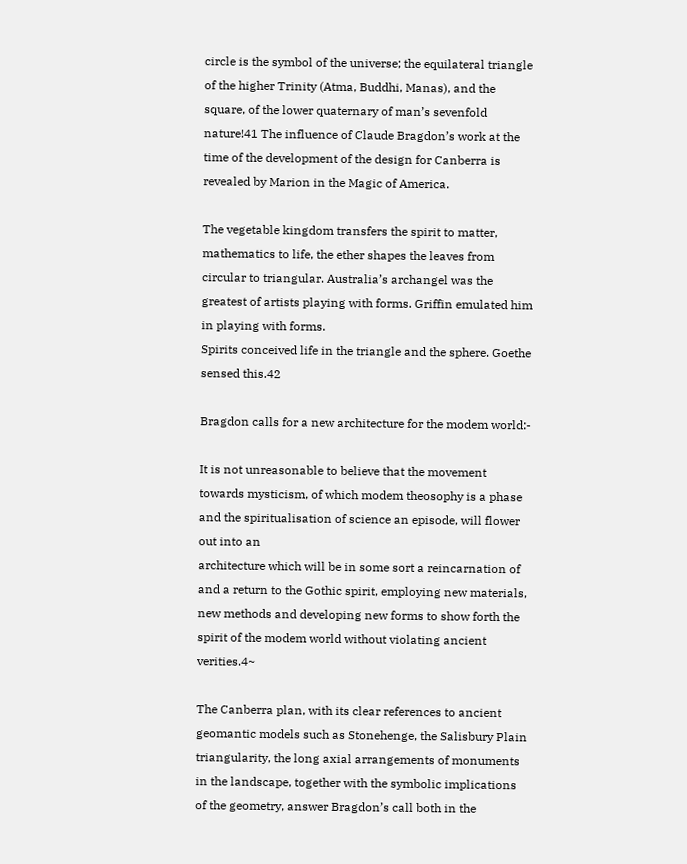circle is the symbol of the universe; the equilateral triangle of the higher Trinity (Atma, Buddhi, Manas), and the square, of the lower quaternary of man’s sevenfold nature!41 The influence of Claude Bragdon’s work at the time of the development of the design for Canberra is revealed by Marion in the Magic of America.

The vegetable kingdom transfers the spirit to matter, mathematics to life, the ether shapes the leaves from circular to triangular. Australia’s archangel was the greatest of artists playing with forms. Griffin emulated him in playing with forms.
Spirits conceived life in the triangle and the sphere. Goethe sensed this.42

Bragdon calls for a new architecture for the modem world:-

It is not unreasonable to believe that the movement towards mysticism, of which modem theosophy is a phase and the spiritualisation of science an episode, will flower out into an
architecture which will be in some sort a reincarnation of and a return to the Gothic spirit, employing new materials, new methods and developing new forms to show forth the spirit of the modem world without violating ancient verities.4~

The Canberra plan, with its clear references to ancient geomantic models such as Stonehenge, the Salisbury Plain triangularity, the long axial arrangements of monuments in the landscape, together with the symbolic implications of the geometry, answer Bragdon’s call both in the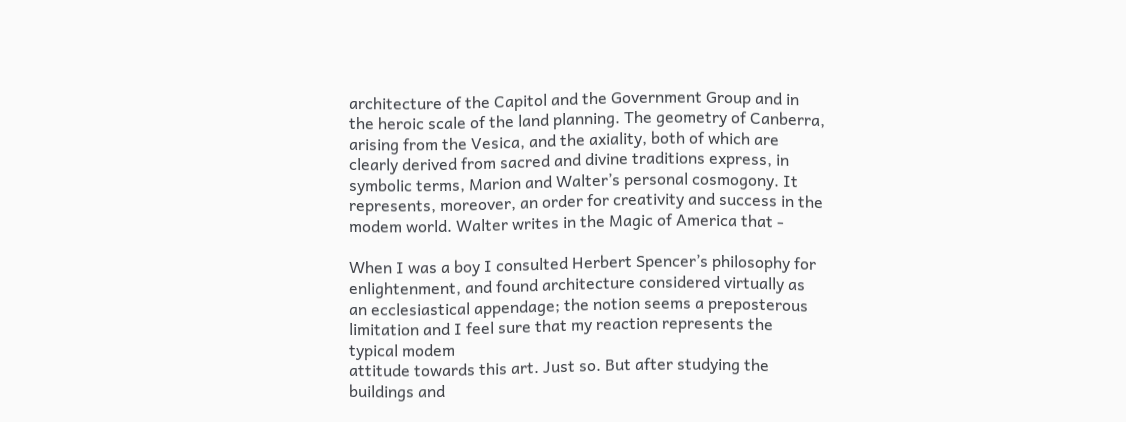architecture of the Capitol and the Government Group and in the heroic scale of the land planning. The geometry of Canberra, arising from the Vesica, and the axiality, both of which are clearly derived from sacred and divine traditions express, in symbolic terms, Marion and Walter’s personal cosmogony. It represents, moreover, an order for creativity and success in the modem world. Walter writes in the Magic of America that -

When I was a boy I consulted Herbert Spencer’s philosophy for enlightenment, and found architecture considered virtually as an ecclesiastical appendage; the notion seems a preposterous limitation and I feel sure that my reaction represents the typical modem
attitude towards this art. Just so. But after studying the buildings and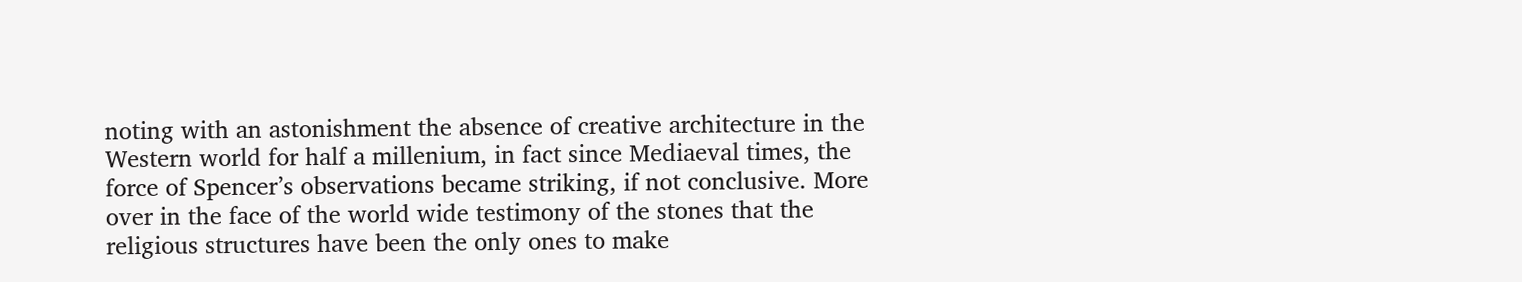noting with an astonishment the absence of creative architecture in the Western world for half a millenium, in fact since Mediaeval times, the force of Spencer’s observations became striking, if not conclusive. More over in the face of the world wide testimony of the stones that the religious structures have been the only ones to make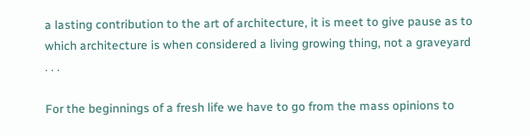a lasting contribution to the art of architecture, it is meet to give pause as to which architecture is when considered a living growing thing, not a graveyard . . .

For the beginnings of a fresh life we have to go from the mass opinions to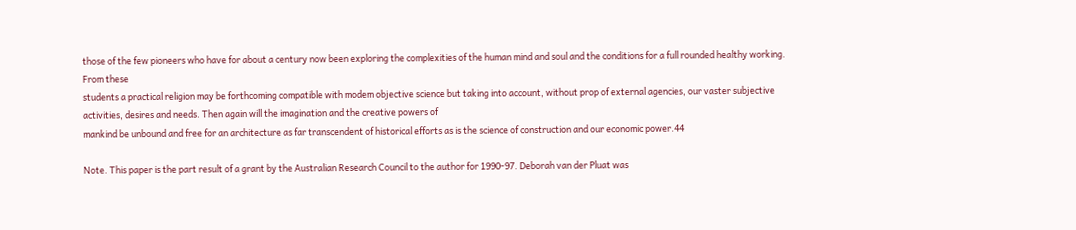those of the few pioneers who have for about a century now been exploring the complexities of the human mind and soul and the conditions for a full rounded healthy working. From these
students a practical religion may be forthcoming compatible with modem objective science but taking into account, without prop of external agencies, our vaster subjective activities, desires and needs. Then again will the imagination and the creative powers of
mankind be unbound and free for an architecture as far transcendent of historical efforts as is the science of construction and our economic power.44

Note. This paper is the part result of a grant by the Australian Research Council to the author for 1990-97. Deborah van der Pluat was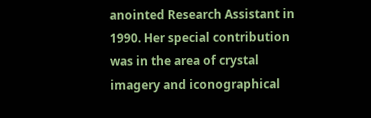anointed Research Assistant in 1990. Her special contribution was in the area of crystal imagery and iconographical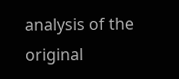analysis of the original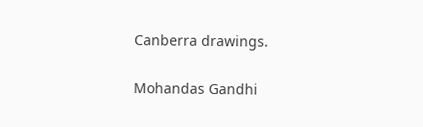Canberra drawings.

Mohandas Gandhi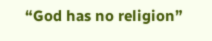“God has no religion”